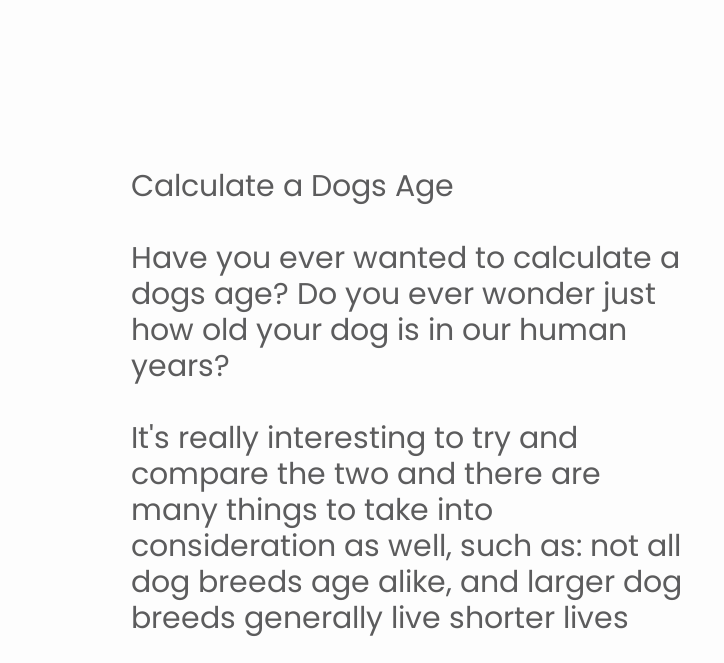Calculate a Dogs Age

Have you ever wanted to calculate a dogs age? Do you ever wonder just how old your dog is in our human years?

It's really interesting to try and compare the two and there are many things to take into consideration as well, such as: not all dog breeds age alike, and larger dog breeds generally live shorter lives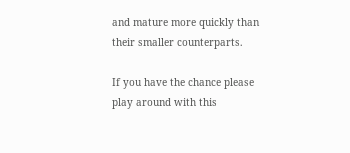and mature more quickly than their smaller counterparts.

If you have the chance please play around with this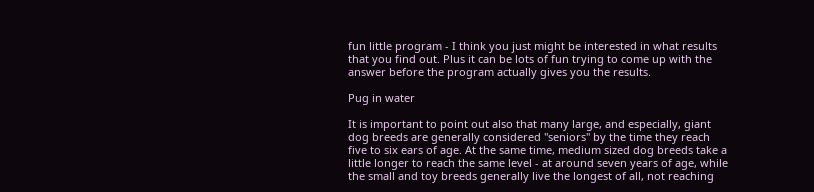fun little program - I think you just might be interested in what results that you find out. Plus it can be lots of fun trying to come up with the answer before the program actually gives you the results.

Pug in water

It is important to point out also that many large, and especially, giant dog breeds are generally considered "seniors" by the time they reach five to six ears of age. At the same time, medium sized dog breeds take a little longer to reach the same level - at around seven years of age, while the small and toy breeds generally live the longest of all, not reaching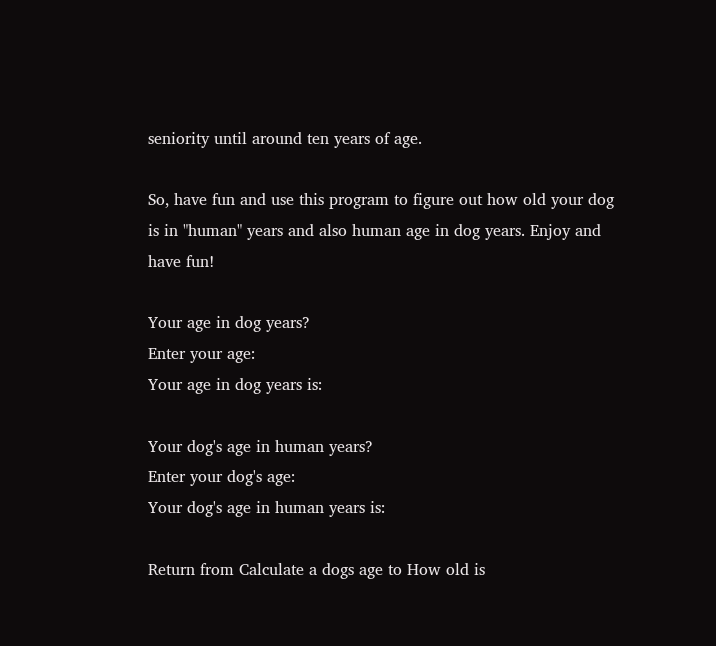seniority until around ten years of age.

So, have fun and use this program to figure out how old your dog is in "human" years and also human age in dog years. Enjoy and have fun!

Your age in dog years?
Enter your age:
Your age in dog years is:

Your dog's age in human years?
Enter your dog's age:
Your dog's age in human years is:

Return from Calculate a dogs age to How old is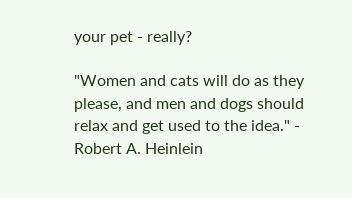your pet - really?

"Women and cats will do as they please, and men and dogs should relax and get used to the idea." - Robert A. Heinlein